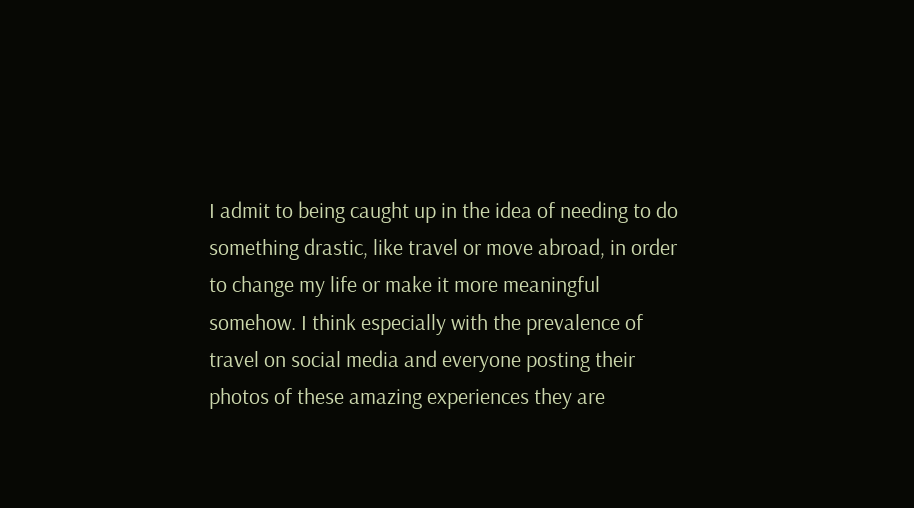I admit to being caught up in the idea of needing to do something drastic, like travel or move abroad, in order to change my life or make it more meaningful somehow. I think especially with the prevalence of travel on social media and everyone posting their photos of these amazing experiences they are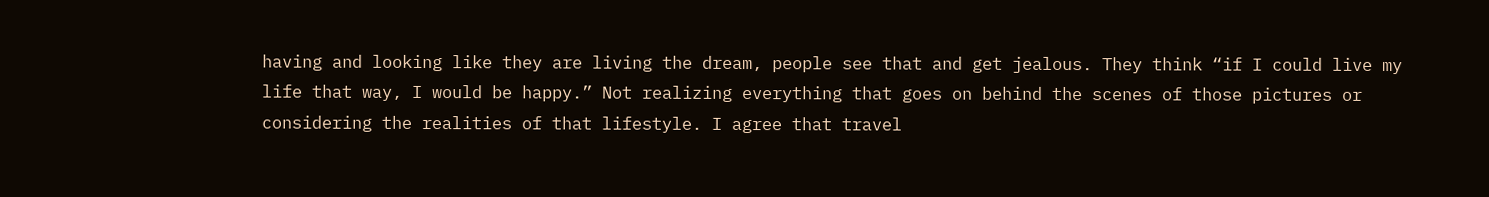having and looking like they are living the dream, people see that and get jealous. They think “if I could live my life that way, I would be happy.” Not realizing everything that goes on behind the scenes of those pictures or considering the realities of that lifestyle. I agree that travel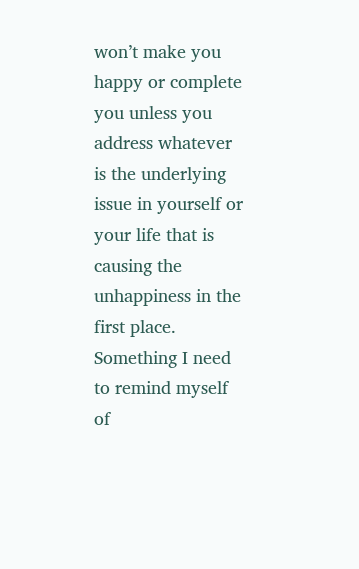won’t make you happy or complete you unless you address whatever is the underlying issue in yourself or your life that is causing the unhappiness in the first place. Something I need to remind myself of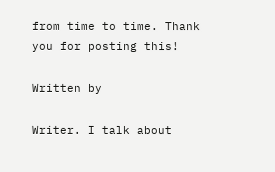from time to time. Thank you for posting this!

Written by

Writer. I talk about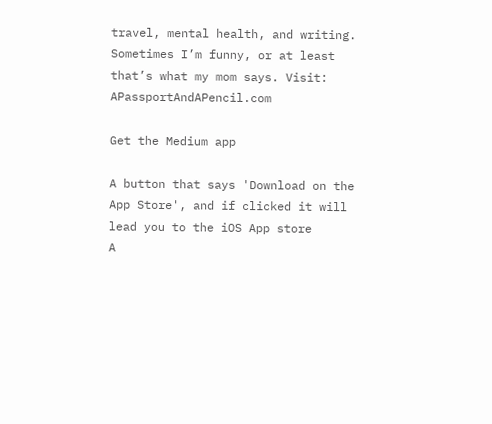travel, mental health, and writing. Sometimes I’m funny, or at least that’s what my mom says. Visit: APassportAndAPencil.com

Get the Medium app

A button that says 'Download on the App Store', and if clicked it will lead you to the iOS App store
A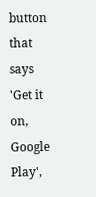button that says 'Get it on, Google Play',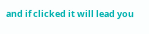and if clicked it will lead you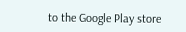to the Google Play store